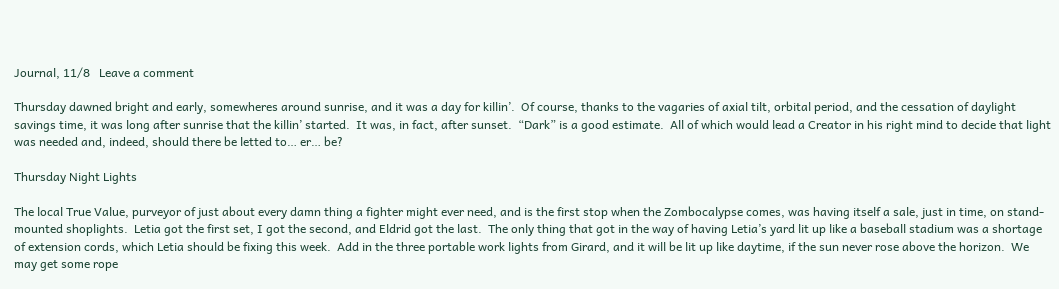Journal, 11/8   Leave a comment

Thursday dawned bright and early, somewheres around sunrise, and it was a day for killin’.  Of course, thanks to the vagaries of axial tilt, orbital period, and the cessation of daylight savings time, it was long after sunrise that the killin’ started.  It was, in fact, after sunset.  “Dark” is a good estimate.  All of which would lead a Creator in his right mind to decide that light was needed and, indeed, should there be letted to… er… be?

Thursday Night Lights

The local True Value, purveyor of just about every damn thing a fighter might ever need, and is the first stop when the Zombocalypse comes, was having itself a sale, just in time, on stand-mounted shoplights.  Letia got the first set, I got the second, and Eldrid got the last.  The only thing that got in the way of having Letia’s yard lit up like a baseball stadium was a shortage of extension cords, which Letia should be fixing this week.  Add in the three portable work lights from Girard, and it will be lit up like daytime, if the sun never rose above the horizon.  We may get some rope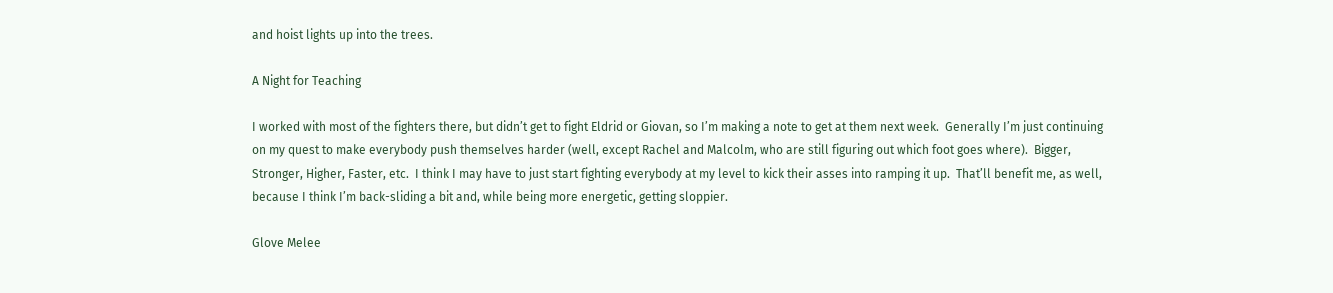and hoist lights up into the trees.

A Night for Teaching

I worked with most of the fighters there, but didn’t get to fight Eldrid or Giovan, so I’m making a note to get at them next week.  Generally I’m just continuing on my quest to make everybody push themselves harder (well, except Rachel and Malcolm, who are still figuring out which foot goes where).  Bigger, Stronger, Higher, Faster, etc.  I think I may have to just start fighting everybody at my level to kick their asses into ramping it up.  That’ll benefit me, as well, because I think I’m back-sliding a bit and, while being more energetic, getting sloppier.

Glove Melee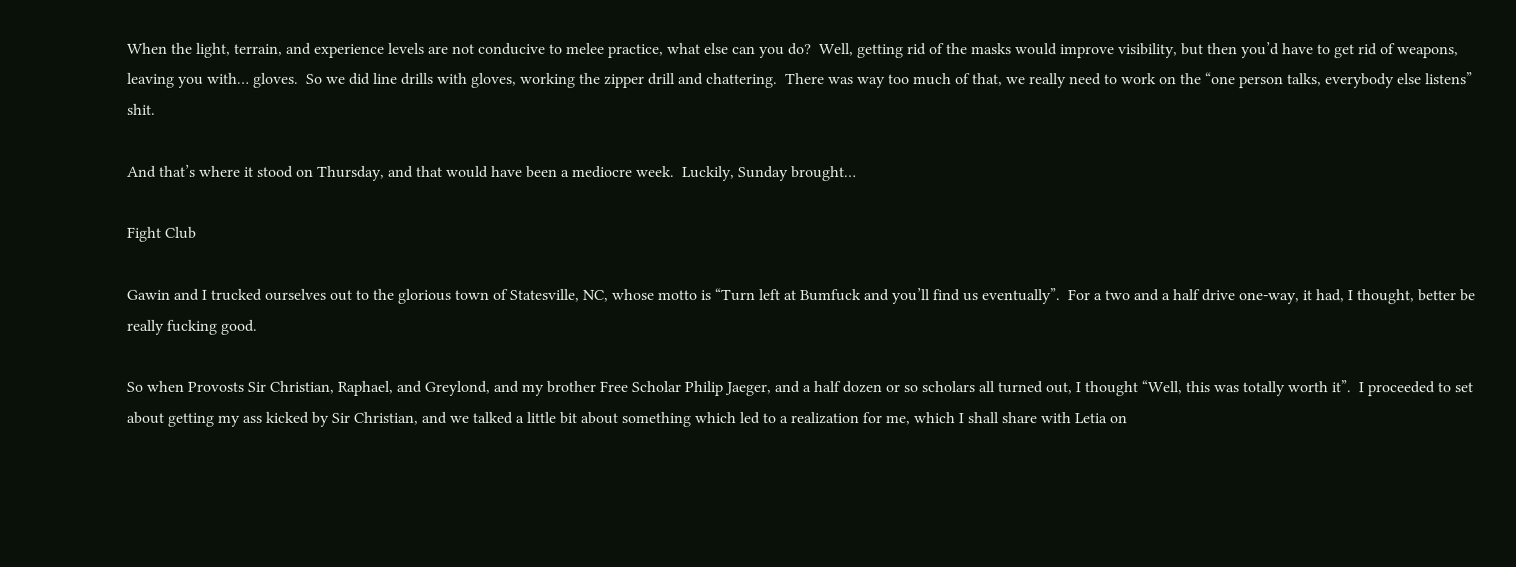When the light, terrain, and experience levels are not conducive to melee practice, what else can you do?  Well, getting rid of the masks would improve visibility, but then you’d have to get rid of weapons, leaving you with… gloves.  So we did line drills with gloves, working the zipper drill and chattering.  There was way too much of that, we really need to work on the “one person talks, everybody else listens” shit.

And that’s where it stood on Thursday, and that would have been a mediocre week.  Luckily, Sunday brought…

Fight Club

Gawin and I trucked ourselves out to the glorious town of Statesville, NC, whose motto is “Turn left at Bumfuck and you’ll find us eventually”.  For a two and a half drive one-way, it had, I thought, better be really fucking good.

So when Provosts Sir Christian, Raphael, and Greylond, and my brother Free Scholar Philip Jaeger, and a half dozen or so scholars all turned out, I thought “Well, this was totally worth it”.  I proceeded to set about getting my ass kicked by Sir Christian, and we talked a little bit about something which led to a realization for me, which I shall share with Letia on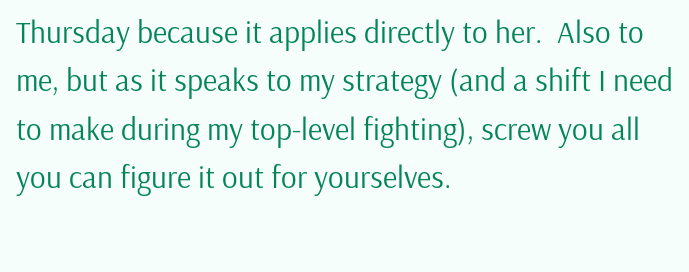Thursday because it applies directly to her.  Also to me, but as it speaks to my strategy (and a shift I need to make during my top-level fighting), screw you all you can figure it out for yourselves.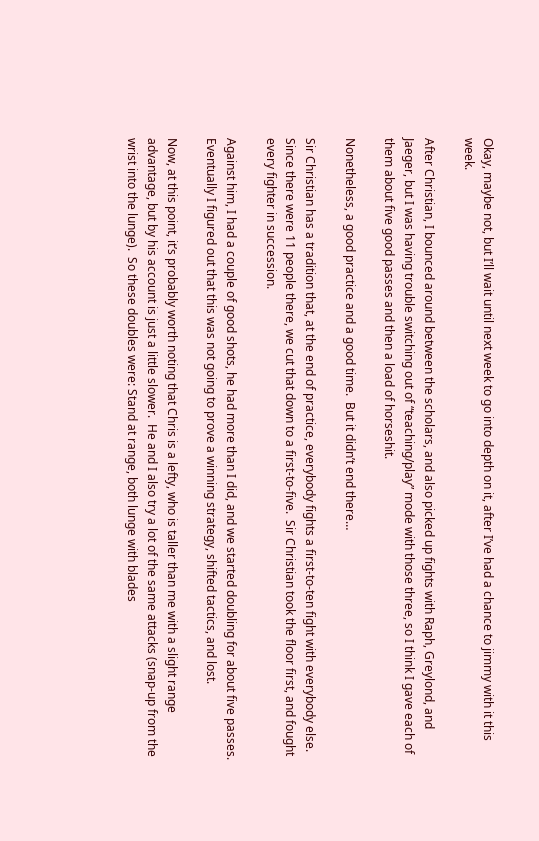Okay, maybe not, but I’ll wait until next week to go into depth on it, after I’ve had a chance to jimmy with it this week.

After Christian, I bounced around between the scholars, and also picked up fights with Raph, Greylond, and Jaeger, but I was having trouble switching out of “teaching/play” mode with those three, so I think I gave each of them about five good passes and then a load of horseshit.

Nonetheless, a good practice and a good time.  But it didn’t end there…

Sir Christian has a tradition that, at the end of practice, everybody fights a first-to-ten fight with everybody else.  Since there were 11 people there, we cut that down to a first-to-five.  Sir Christian took the floor first, and fought every fighter in succession.

Against him, I had a couple of good shots, he had more than I did, and we started doubling for about five passes.  Eventually I figured out that this was not going to prove a winning strategy, shifted tactics, and lost.

Now, at this point, it’s probably worth noting that Chris is a lefty, who is taller than me with a slight range advantage, but by his account is just a little slower.  He and I also try a lot of the same attacks (snap-up from the wrist into the lunge).  So these doubles were: Stand at range, both lunge with blades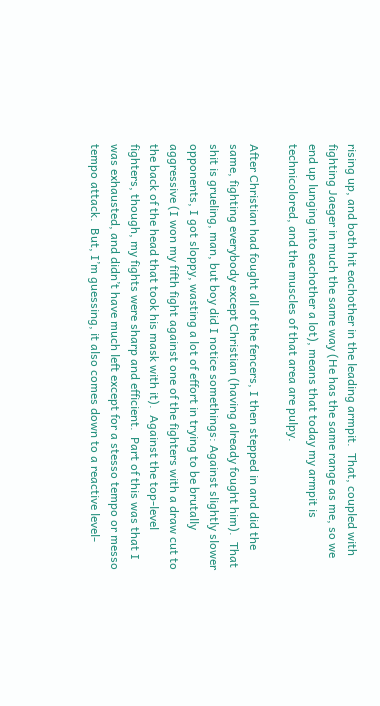rising up, and both hit eachother in the leading armpit.  That, coupled with fighting Jaeger in much the same way (He has the same range as me, so we end up lunging into eachother a lot), means that today my armpit is technicolored, and the muscles of that area are pulpy.

After Christian had fought all of the fencers, I then stepped in and did the same, fighting everybody except Christian (having already fought him).  That shit is grueling, man, but boy did I notice somethings: Against slightly slower opponents, I got sloppy, wasting a lot of effort in trying to be brutally aggressive (I won my fifth fight against one of the fighters with a draw cut to the back of the head that took his mask with it).  Against the top-level fighters, though, my fights were sharp and efficient.  Part of this was that I was exhausted, and didn’t have much left except for a stesso tempo or messo tempo attack.  But, I’m guessing, it also comes down to a reactive level-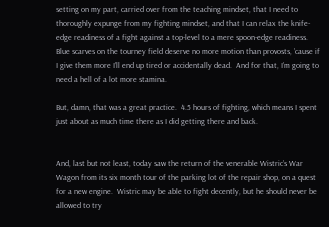setting on my part, carried over from the teaching mindset, that I need to thoroughly expunge from my fighting mindset, and that I can relax the knife-edge readiness of a fight against a top-level to a mere spoon-edge readiness.  Blue scarves on the tourney field deserve no more motion than provosts, ’cause if I give them more I’ll end up tired or accidentally dead.  And for that, I’m going to need a hell of a lot more stamina.

But, damn, that was a great practice.  4.5 hours of fighting, which means I spent just about as much time there as I did getting there and back.


And, last but not least, today saw the return of the venerable Wistric’s War Wagon from its six month tour of the parking lot of the repair shop, on a quest for a new engine.  Wistric may be able to fight decently, but he should never be allowed to try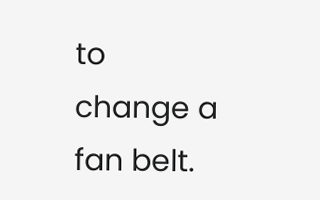to change a fan belt.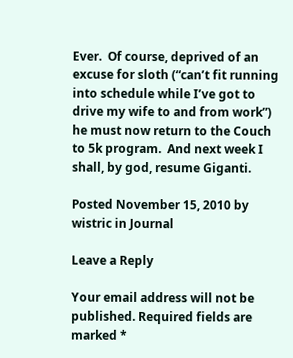Ever.  Of course, deprived of an excuse for sloth (“can’t fit running into schedule while I’ve got to drive my wife to and from work”) he must now return to the Couch to 5k program.  And next week I shall, by god, resume Giganti.

Posted November 15, 2010 by wistric in Journal

Leave a Reply

Your email address will not be published. Required fields are marked *